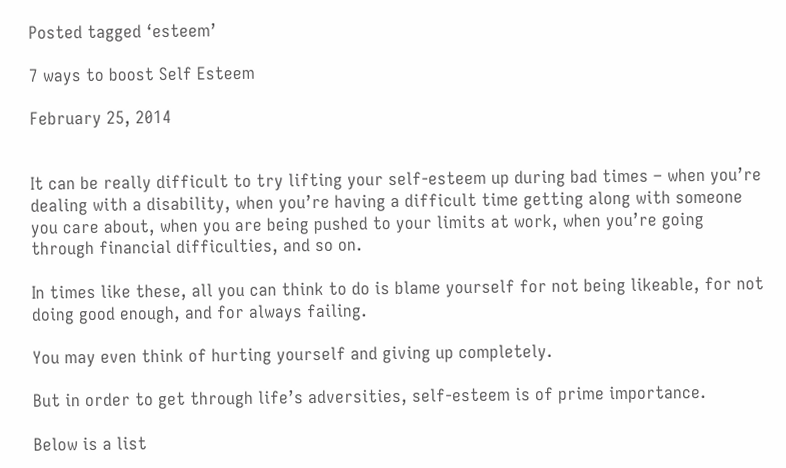Posted tagged ‘esteem’

7 ways to boost Self Esteem

February 25, 2014


It can be really difficult to try lifting your self-esteem up during bad times – when you’re dealing with a disability, when you’re having a difficult time getting along with someone you care about, when you are being pushed to your limits at work, when you’re going through financial difficulties, and so on.

In times like these, all you can think to do is blame yourself for not being likeable, for not doing good enough, and for always failing.

You may even think of hurting yourself and giving up completely.

But in order to get through life’s adversities, self-esteem is of prime importance.

Below is a list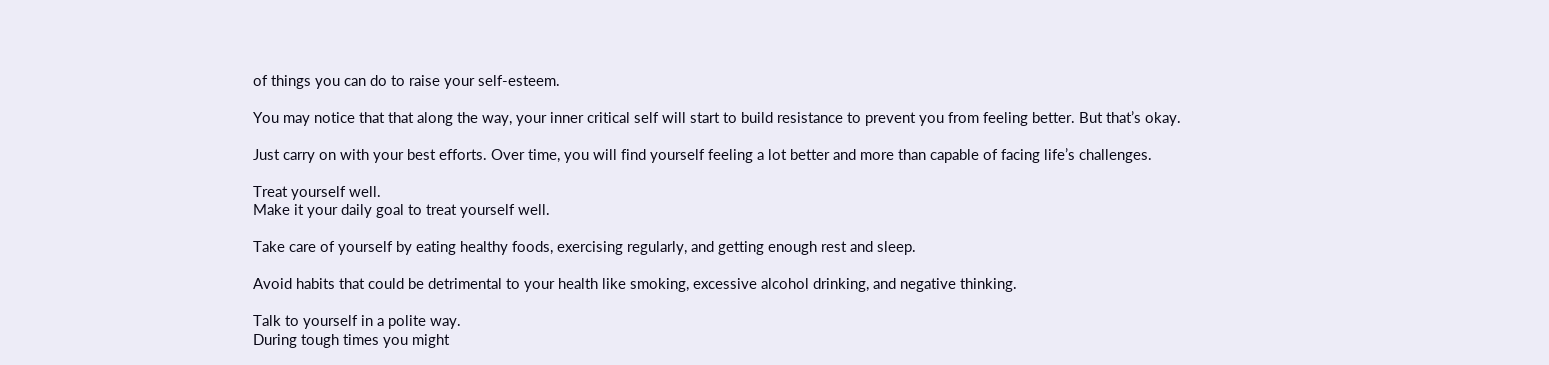of things you can do to raise your self-esteem.

You may notice that that along the way, your inner critical self will start to build resistance to prevent you from feeling better. But that’s okay.

Just carry on with your best efforts. Over time, you will find yourself feeling a lot better and more than capable of facing life’s challenges.

Treat yourself well.
Make it your daily goal to treat yourself well.

Take care of yourself by eating healthy foods, exercising regularly, and getting enough rest and sleep.

Avoid habits that could be detrimental to your health like smoking, excessive alcohol drinking, and negative thinking.

Talk to yourself in a polite way.
During tough times you might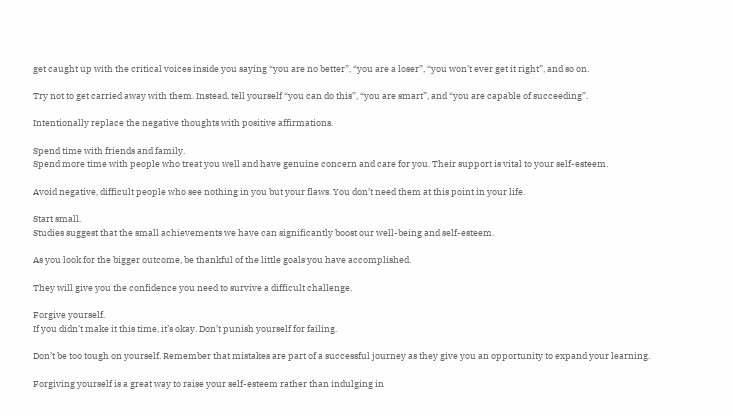get caught up with the critical voices inside you saying “you are no better”, “you are a loser”, “you won’t ever get it right”, and so on.

Try not to get carried away with them. Instead, tell yourself “you can do this”, “you are smart”, and “you are capable of succeeding”.

Intentionally replace the negative thoughts with positive affirmations.

Spend time with friends and family.
Spend more time with people who treat you well and have genuine concern and care for you. Their support is vital to your self-esteem.

Avoid negative, difficult people who see nothing in you but your flaws. You don’t need them at this point in your life.

Start small.
Studies suggest that the small achievements we have can significantly boost our well-being and self-esteem.

As you look for the bigger outcome, be thankful of the little goals you have accomplished.

They will give you the confidence you need to survive a difficult challenge.

Forgive yourself.
If you didn’t make it this time, it’s okay. Don’t punish yourself for failing.

Don’t be too tough on yourself. Remember that mistakes are part of a successful journey as they give you an opportunity to expand your learning.

Forgiving yourself is a great way to raise your self-esteem rather than indulging in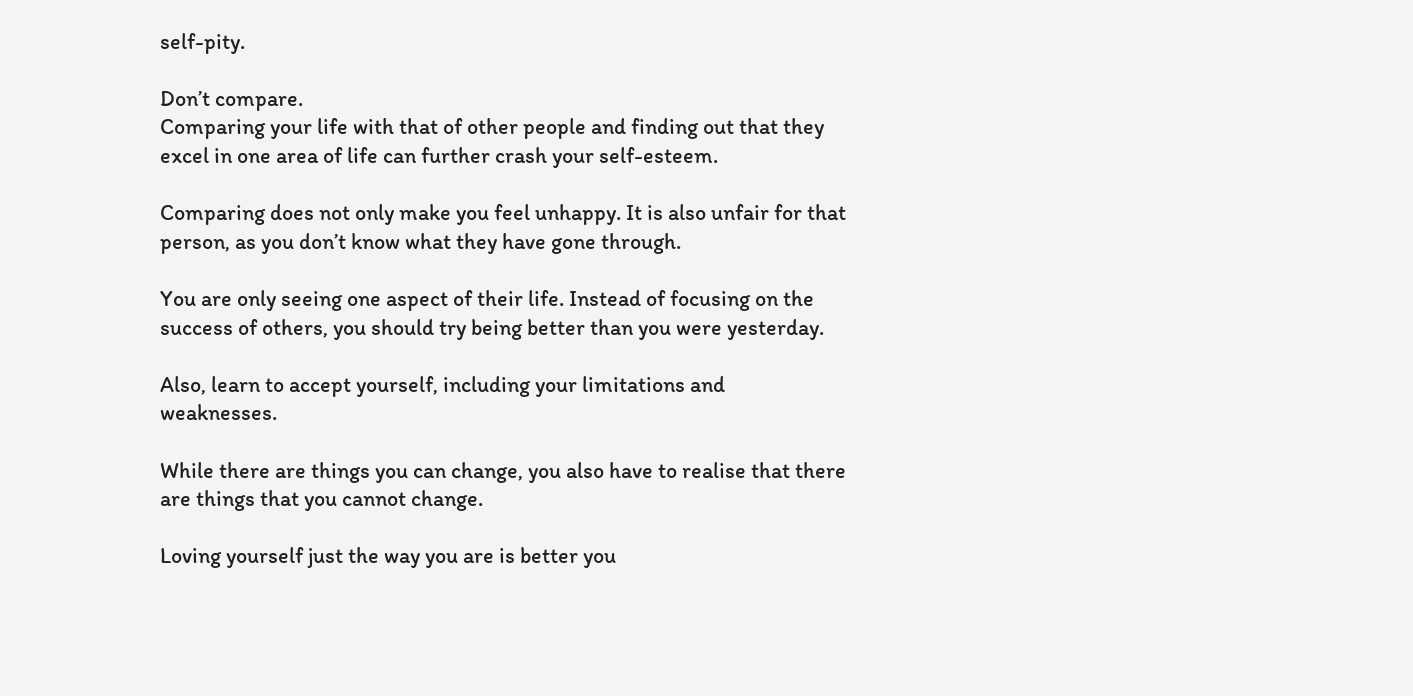self-pity.

Don’t compare.
Comparing your life with that of other people and finding out that they excel in one area of life can further crash your self-esteem.

Comparing does not only make you feel unhappy. It is also unfair for that person, as you don’t know what they have gone through.

You are only seeing one aspect of their life. Instead of focusing on the success of others, you should try being better than you were yesterday.

Also, learn to accept yourself, including your limitations and weaknesses.

While there are things you can change, you also have to realise that there are things that you cannot change.

Loving yourself just the way you are is better you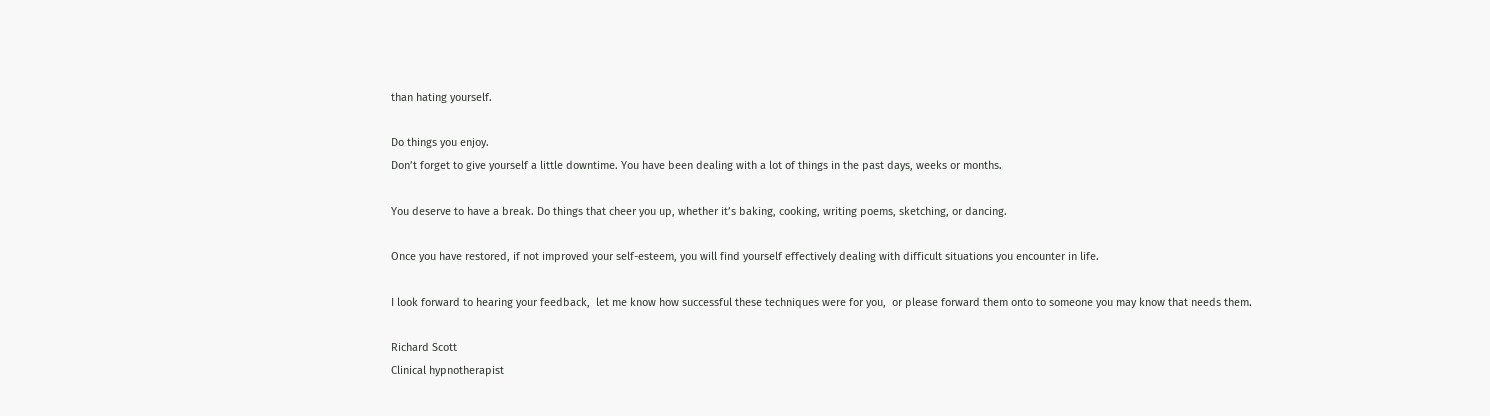than hating yourself.

Do things you enjoy.
Don’t forget to give yourself a little downtime. You have been dealing with a lot of things in the past days, weeks or months.

You deserve to have a break. Do things that cheer you up, whether it’s baking, cooking, writing poems, sketching, or dancing.

Once you have restored, if not improved your self-esteem, you will find yourself effectively dealing with difficult situations you encounter in life.

I look forward to hearing your feedback,  let me know how successful these techniques were for you,  or please forward them onto to someone you may know that needs them.

Richard Scott
Clinical hypnotherapist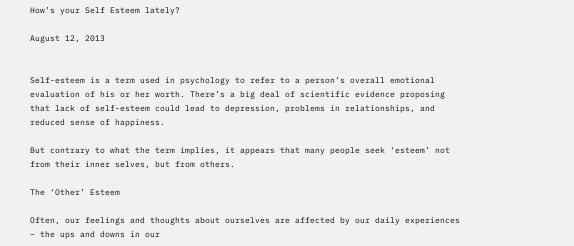How’s your Self Esteem lately?

August 12, 2013


Self-esteem is a term used in psychology to refer to a person’s overall emotional evaluation of his or her worth. There’s a big deal of scientific evidence proposing that lack of self-esteem could lead to depression, problems in relationships, and reduced sense of happiness.

But contrary to what the term implies, it appears that many people seek ‘esteem’ not from their inner selves, but from others.

The ‘Other’ Esteem

Often, our feelings and thoughts about ourselves are affected by our daily experiences – the ups and downs in our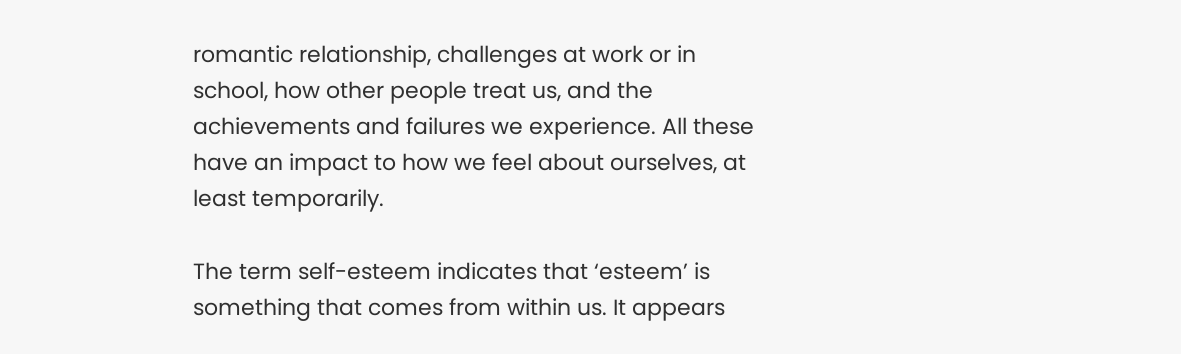romantic relationship, challenges at work or in school, how other people treat us, and the achievements and failures we experience. All these have an impact to how we feel about ourselves, at least temporarily.

The term self-esteem indicates that ‘esteem’ is something that comes from within us. It appears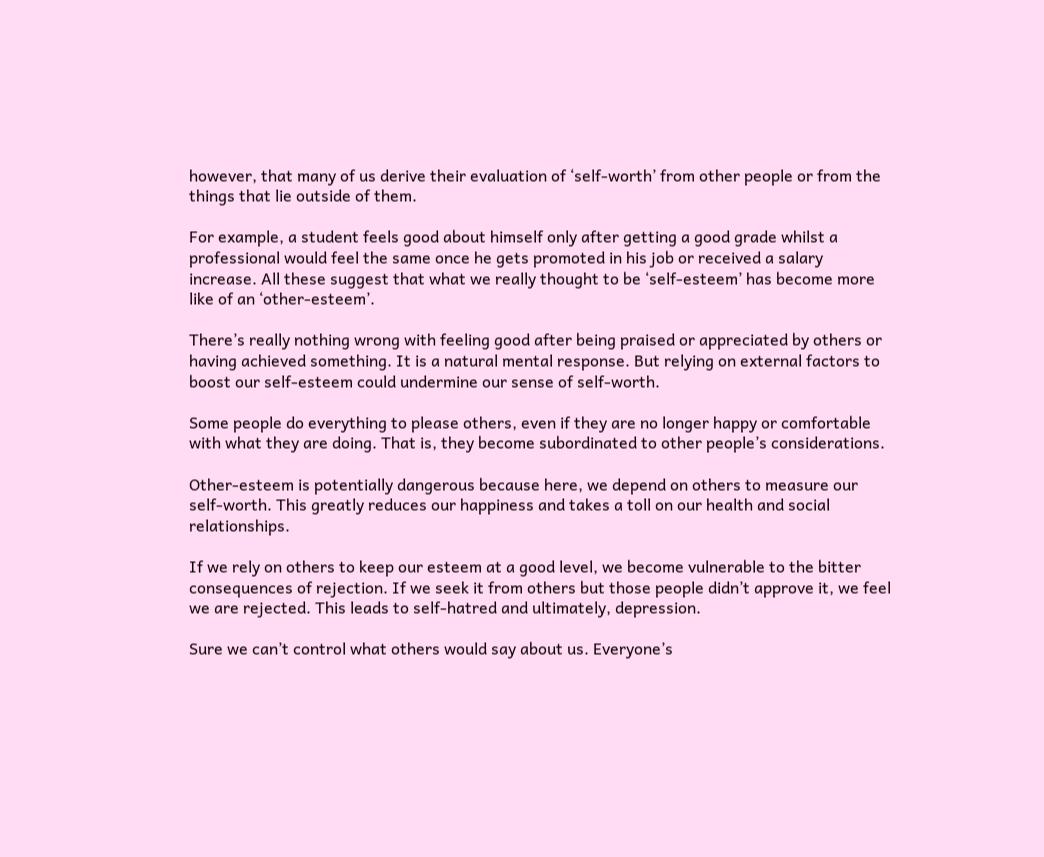however, that many of us derive their evaluation of ‘self-worth’ from other people or from the things that lie outside of them.

For example, a student feels good about himself only after getting a good grade whilst a professional would feel the same once he gets promoted in his job or received a salary increase. All these suggest that what we really thought to be ‘self-esteem’ has become more like of an ‘other-esteem’.

There’s really nothing wrong with feeling good after being praised or appreciated by others or having achieved something. It is a natural mental response. But relying on external factors to boost our self-esteem could undermine our sense of self-worth.

Some people do everything to please others, even if they are no longer happy or comfortable with what they are doing. That is, they become subordinated to other people’s considerations.

Other-esteem is potentially dangerous because here, we depend on others to measure our self-worth. This greatly reduces our happiness and takes a toll on our health and social relationships.

If we rely on others to keep our esteem at a good level, we become vulnerable to the bitter consequences of rejection. If we seek it from others but those people didn’t approve it, we feel we are rejected. This leads to self-hatred and ultimately, depression.

Sure we can’t control what others would say about us. Everyone’s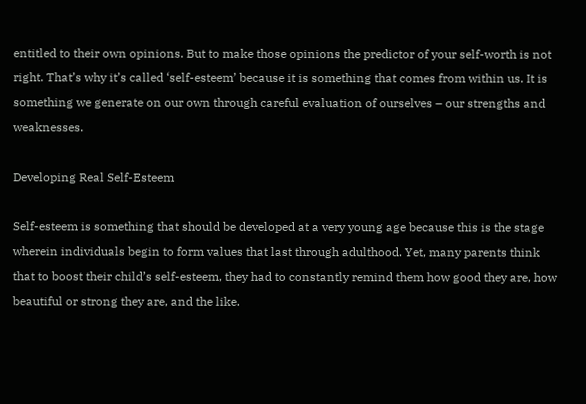entitled to their own opinions. But to make those opinions the predictor of your self-worth is not right. That’s why it’s called ‘self-esteem’ because it is something that comes from within us. It is something we generate on our own through careful evaluation of ourselves – our strengths and weaknesses.

Developing Real Self-Esteem

Self-esteem is something that should be developed at a very young age because this is the stage wherein individuals begin to form values that last through adulthood. Yet, many parents think that to boost their child’s self-esteem, they had to constantly remind them how good they are, how beautiful or strong they are, and the like.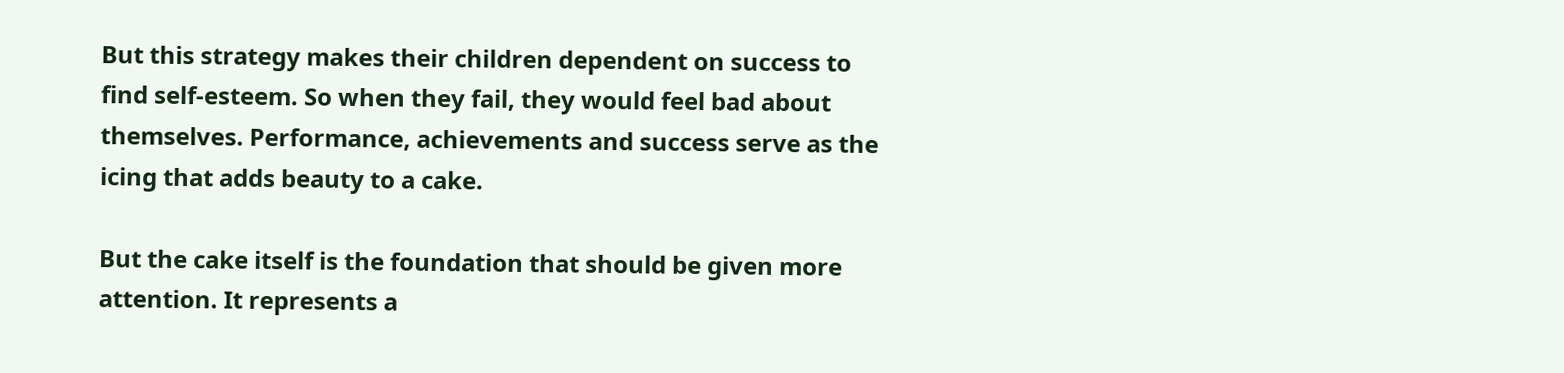But this strategy makes their children dependent on success to find self-esteem. So when they fail, they would feel bad about themselves. Performance, achievements and success serve as the icing that adds beauty to a cake.

But the cake itself is the foundation that should be given more attention. It represents a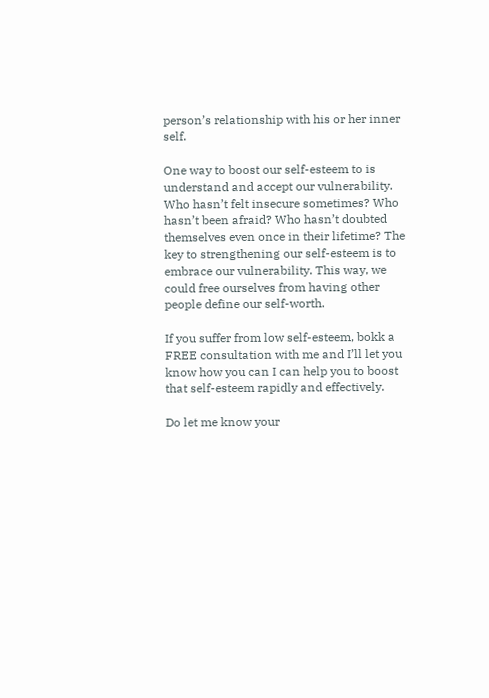person’s relationship with his or her inner self.

One way to boost our self-esteem to is understand and accept our vulnerability. Who hasn’t felt insecure sometimes? Who hasn’t been afraid? Who hasn’t doubted themselves even once in their lifetime? The key to strengthening our self-esteem is to embrace our vulnerability. This way, we could free ourselves from having other people define our self-worth.

If you suffer from low self-esteem, bokk a FREE consultation with me and I’ll let you know how you can I can help you to boost that self-esteem rapidly and effectively.

Do let me know your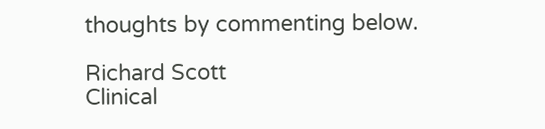thoughts by commenting below.

Richard Scott
Clinical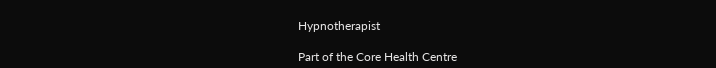Hypnotherapist

Part of the Core Health Centre